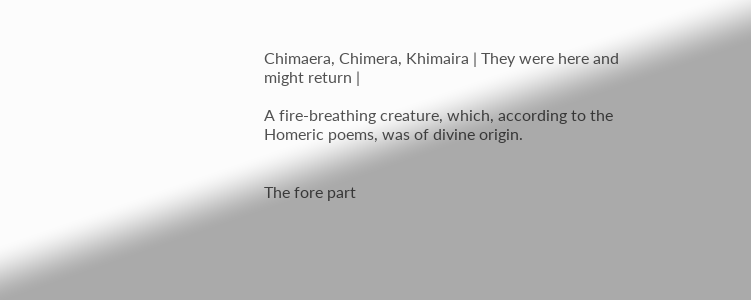Chimaera, Chimera, Khimaira | They were here and might return |

A fire-breathing creature, which, according to the Homeric poems, was of divine origin.


The fore part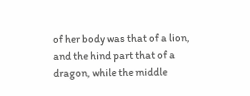of her body was that of a lion, and the hind part that of a dragon, while the middle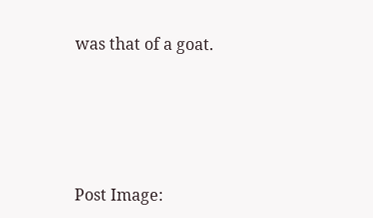was that of a goat.




Post Image: